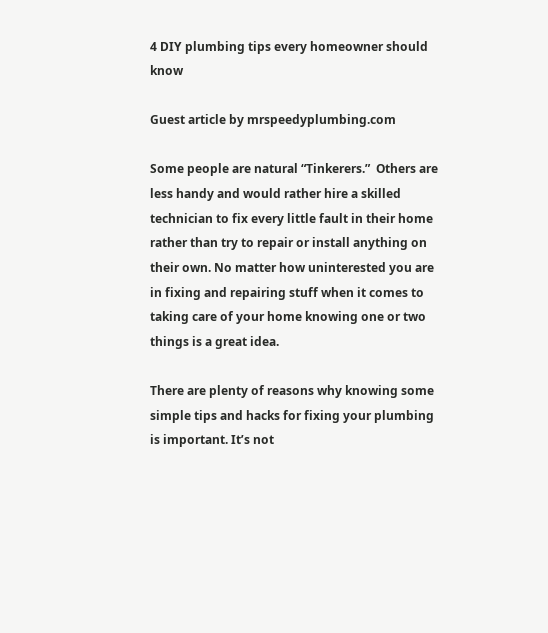4 DIY plumbing tips every homeowner should know

Guest article by mrspeedyplumbing.com

Some people are natural “Tinkerers.”  Others are less handy and would rather hire a skilled technician to fix every little fault in their home rather than try to repair or install anything on their own. No matter how uninterested you are in fixing and repairing stuff when it comes to taking care of your home knowing one or two things is a great idea.

There are plenty of reasons why knowing some simple tips and hacks for fixing your plumbing is important. It’s not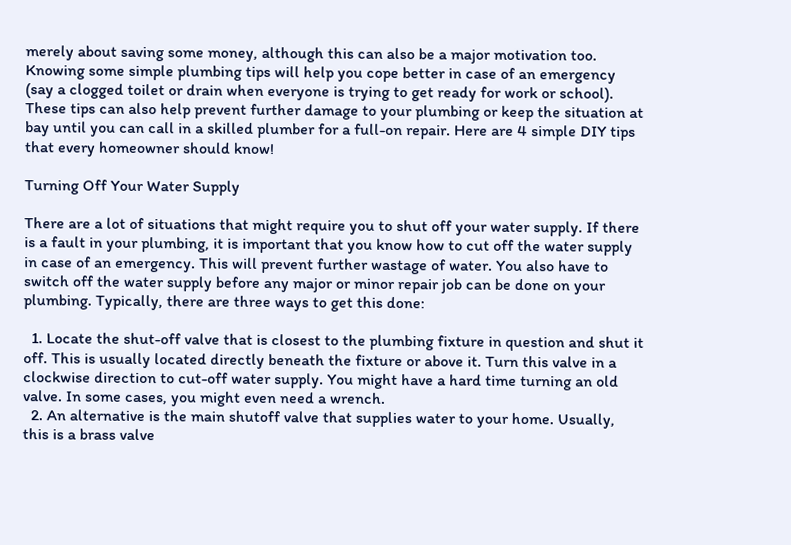merely about saving some money, although this can also be a major motivation too. Knowing some simple plumbing tips will help you cope better in case of an emergency (say a clogged toilet or drain when everyone is trying to get ready for work or school). These tips can also help prevent further damage to your plumbing or keep the situation at bay until you can call in a skilled plumber for a full-on repair. Here are 4 simple DIY tips that every homeowner should know!

Turning Off Your Water Supply

There are a lot of situations that might require you to shut off your water supply. If there is a fault in your plumbing, it is important that you know how to cut off the water supply in case of an emergency. This will prevent further wastage of water. You also have to switch off the water supply before any major or minor repair job can be done on your plumbing. Typically, there are three ways to get this done:

  1. Locate the shut-off valve that is closest to the plumbing fixture in question and shut it off. This is usually located directly beneath the fixture or above it. Turn this valve in a clockwise direction to cut-off water supply. You might have a hard time turning an old valve. In some cases, you might even need a wrench.
  2. An alternative is the main shutoff valve that supplies water to your home. Usually, this is a brass valve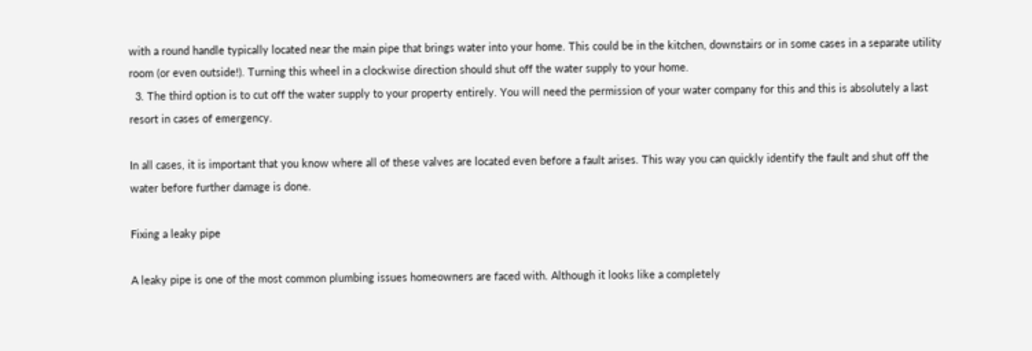with a round handle typically located near the main pipe that brings water into your home. This could be in the kitchen, downstairs or in some cases in a separate utility room (or even outside!). Turning this wheel in a clockwise direction should shut off the water supply to your home.
  3. The third option is to cut off the water supply to your property entirely. You will need the permission of your water company for this and this is absolutely a last resort in cases of emergency.

In all cases, it is important that you know where all of these valves are located even before a fault arises. This way you can quickly identify the fault and shut off the water before further damage is done.

Fixing a leaky pipe

A leaky pipe is one of the most common plumbing issues homeowners are faced with. Although it looks like a completely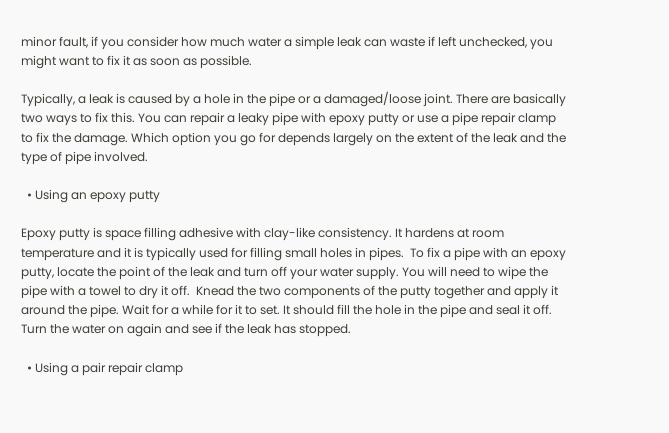minor fault, if you consider how much water a simple leak can waste if left unchecked, you might want to fix it as soon as possible.

Typically, a leak is caused by a hole in the pipe or a damaged/loose joint. There are basically two ways to fix this. You can repair a leaky pipe with epoxy putty or use a pipe repair clamp to fix the damage. Which option you go for depends largely on the extent of the leak and the type of pipe involved.

  • Using an epoxy putty

Epoxy putty is space filling adhesive with clay-like consistency. It hardens at room temperature and it is typically used for filling small holes in pipes.  To fix a pipe with an epoxy putty, locate the point of the leak and turn off your water supply. You will need to wipe the pipe with a towel to dry it off.  Knead the two components of the putty together and apply it around the pipe. Wait for a while for it to set. It should fill the hole in the pipe and seal it off.  Turn the water on again and see if the leak has stopped.

  • Using a pair repair clamp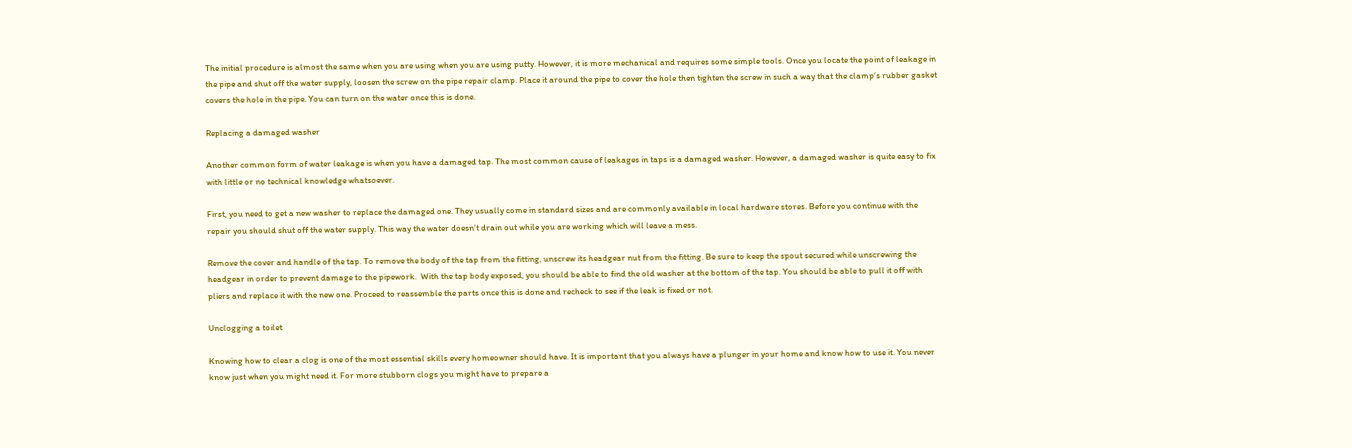The initial procedure is almost the same when you are using when you are using putty. However, it is more mechanical and requires some simple tools. Once you locate the point of leakage in the pipe and shut off the water supply, loosen the screw on the pipe repair clamp. Place it around the pipe to cover the hole then tighten the screw in such a way that the clamp’s rubber gasket covers the hole in the pipe. You can turn on the water once this is done.

Replacing a damaged washer

Another common form of water leakage is when you have a damaged tap. The most common cause of leakages in taps is a damaged washer. However, a damaged washer is quite easy to fix with little or no technical knowledge whatsoever.

First, you need to get a new washer to replace the damaged one. They usually come in standard sizes and are commonly available in local hardware stores. Before you continue with the repair you should shut off the water supply. This way the water doesn’t drain out while you are working which will leave a mess.

Remove the cover and handle of the tap. To remove the body of the tap from the fitting, unscrew its headgear nut from the fitting. Be sure to keep the spout secured while unscrewing the headgear in order to prevent damage to the pipework.  With the tap body exposed, you should be able to find the old washer at the bottom of the tap. You should be able to pull it off with pliers and replace it with the new one. Proceed to reassemble the parts once this is done and recheck to see if the leak is fixed or not.

Unclogging a toilet

Knowing how to clear a clog is one of the most essential skills every homeowner should have. It is important that you always have a plunger in your home and know how to use it. You never know just when you might need it. For more stubborn clogs you might have to prepare a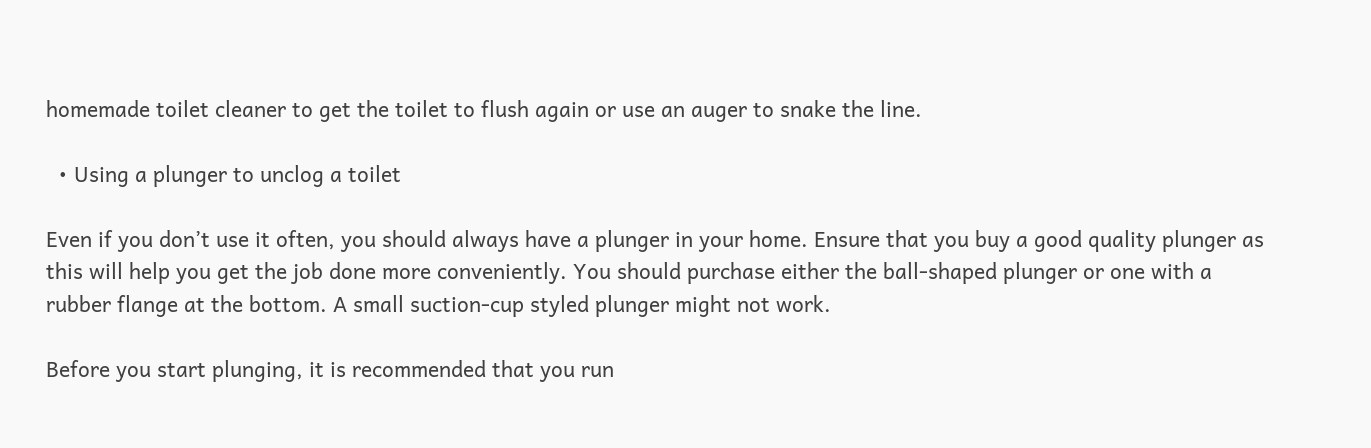homemade toilet cleaner to get the toilet to flush again or use an auger to snake the line.

  • Using a plunger to unclog a toilet

Even if you don’t use it often, you should always have a plunger in your home. Ensure that you buy a good quality plunger as this will help you get the job done more conveniently. You should purchase either the ball-shaped plunger or one with a rubber flange at the bottom. A small suction-cup styled plunger might not work.

Before you start plunging, it is recommended that you run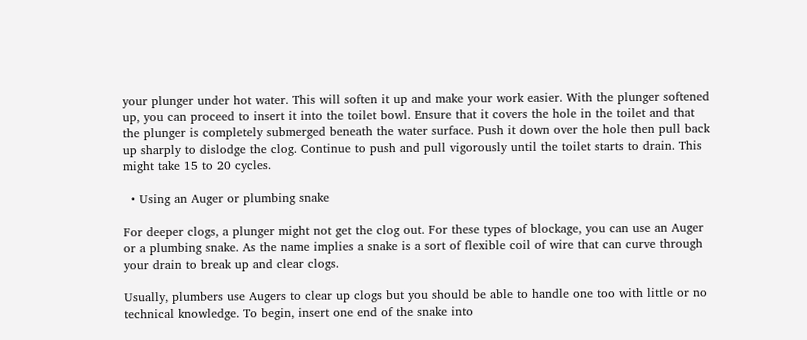your plunger under hot water. This will soften it up and make your work easier. With the plunger softened up, you can proceed to insert it into the toilet bowl. Ensure that it covers the hole in the toilet and that the plunger is completely submerged beneath the water surface. Push it down over the hole then pull back up sharply to dislodge the clog. Continue to push and pull vigorously until the toilet starts to drain. This might take 15 to 20 cycles.

  • Using an Auger or plumbing snake

For deeper clogs, a plunger might not get the clog out. For these types of blockage, you can use an Auger or a plumbing snake. As the name implies a snake is a sort of flexible coil of wire that can curve through your drain to break up and clear clogs.

Usually, plumbers use Augers to clear up clogs but you should be able to handle one too with little or no technical knowledge. To begin, insert one end of the snake into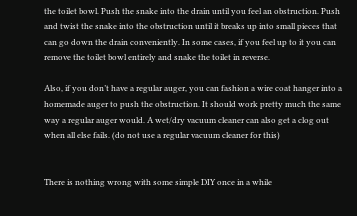the toilet bowl. Push the snake into the drain until you feel an obstruction. Push and twist the snake into the obstruction until it breaks up into small pieces that can go down the drain conveniently. In some cases, if you feel up to it you can remove the toilet bowl entirely and snake the toilet in reverse.

Also, if you don’t have a regular auger, you can fashion a wire coat hanger into a homemade auger to push the obstruction. It should work pretty much the same way a regular auger would. A wet/dry vacuum cleaner can also get a clog out when all else fails. (do not use a regular vacuum cleaner for this)


There is nothing wrong with some simple DIY once in a while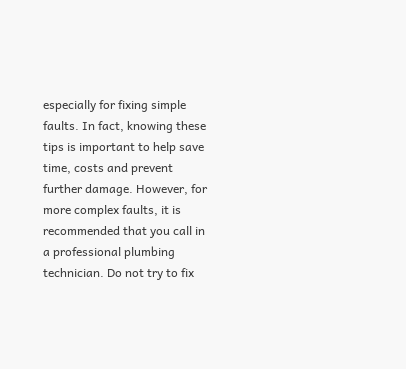especially for fixing simple faults. In fact, knowing these tips is important to help save time, costs and prevent further damage. However, for more complex faults, it is recommended that you call in a professional plumbing technician. Do not try to fix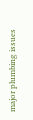major plumbing issues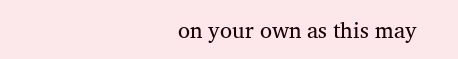on your own as this may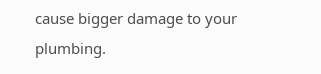cause bigger damage to your plumbing.